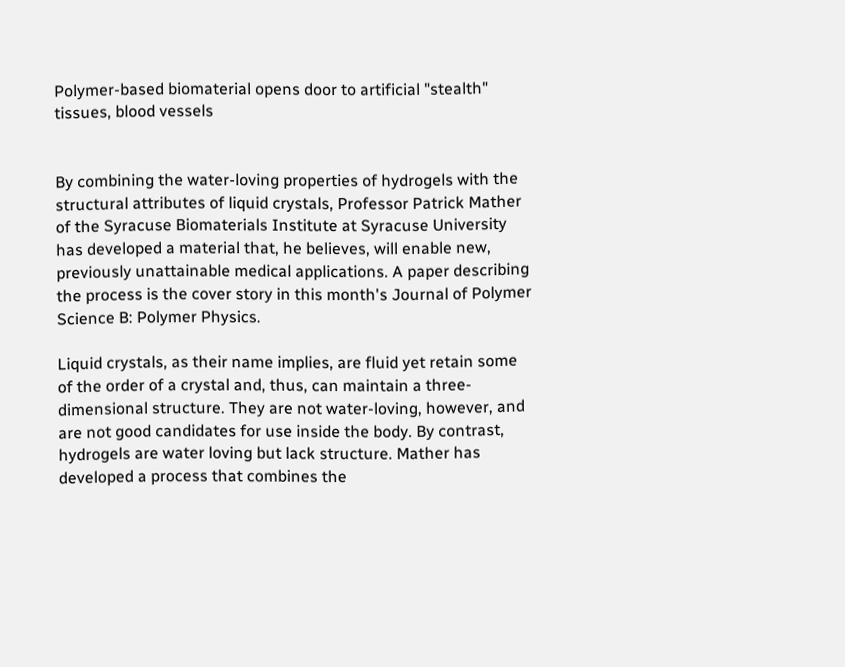Polymer-based biomaterial opens door to artificial "stealth" tissues, blood vessels


By combining the water-loving properties of hydrogels with the structural attributes of liquid crystals, Professor Patrick Mather of the Syracuse Biomaterials Institute at Syracuse University has developed a material that, he believes, will enable new, previously unattainable medical applications. A paper describing the process is the cover story in this month's Journal of Polymer Science B: Polymer Physics.

Liquid crystals, as their name implies, are fluid yet retain some of the order of a crystal and, thus, can maintain a three-dimensional structure. They are not water-loving, however, and are not good candidates for use inside the body. By contrast, hydrogels are water loving but lack structure. Mather has developed a process that combines the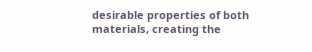desirable properties of both materials, creating the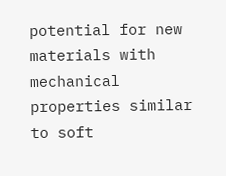potential for new materials with mechanical properties similar to soft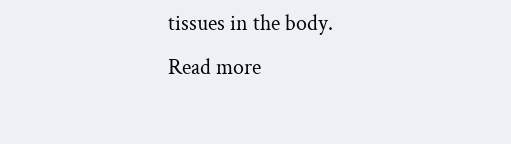tissues in the body.
Read more